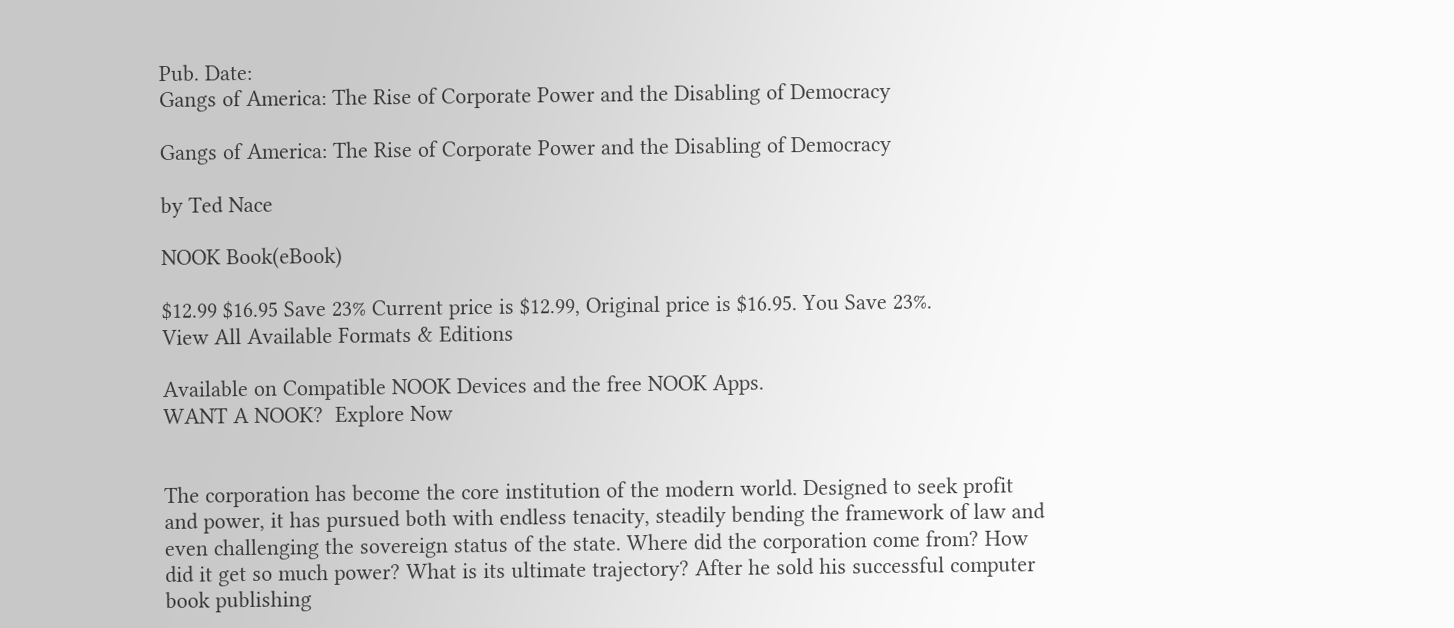Pub. Date:
Gangs of America: The Rise of Corporate Power and the Disabling of Democracy

Gangs of America: The Rise of Corporate Power and the Disabling of Democracy

by Ted Nace

NOOK Book(eBook)

$12.99 $16.95 Save 23% Current price is $12.99, Original price is $16.95. You Save 23%.
View All Available Formats & Editions

Available on Compatible NOOK Devices and the free NOOK Apps.
WANT A NOOK?  Explore Now


The corporation has become the core institution of the modern world. Designed to seek profit and power, it has pursued both with endless tenacity, steadily bending the framework of law and even challenging the sovereign status of the state. Where did the corporation come from? How did it get so much power? What is its ultimate trajectory? After he sold his successful computer book publishing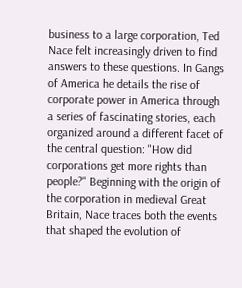business to a large corporation, Ted Nace felt increasingly driven to find answers to these questions. In Gangs of America he details the rise of corporate power in America through a series of fascinating stories, each organized around a different facet of the central question: "How did corporations get more rights than people?" Beginning with the origin of the corporation in medieval Great Britain, Nace traces both the events that shaped the evolution of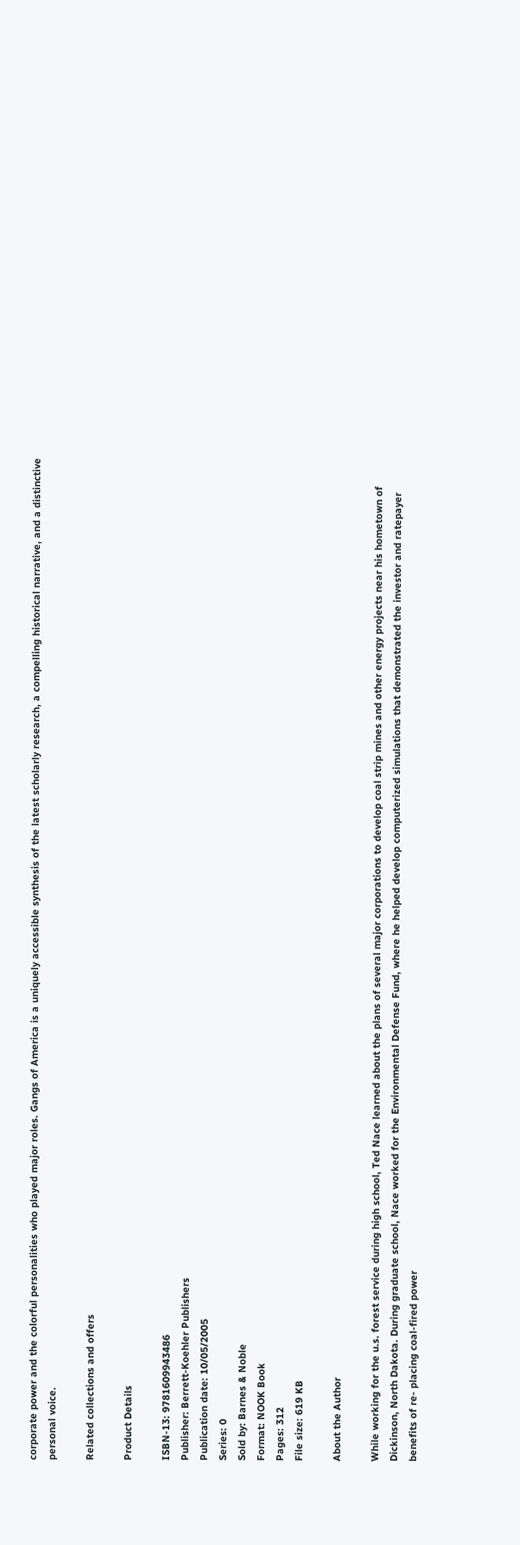corporate power and the colorful personalities who played major roles. Gangs of America is a uniquely accessible synthesis of the latest scholarly research, a compelling historical narrative, and a distinctive personal voice.

Related collections and offers

Product Details

ISBN-13: 9781609943486
Publisher: Berrett-Koehler Publishers
Publication date: 10/05/2005
Series: 0
Sold by: Barnes & Noble
Format: NOOK Book
Pages: 312
File size: 619 KB

About the Author

While working for the u.s. forest service during high school, Ted Nace learned about the plans of several major corporations to develop coal strip mines and other energy projects near his hometown of Dickinson, North Dakota. During graduate school, Nace worked for the Environmental Defense Fund, where he helped develop computerized simulations that demonstrated the investor and ratepayer benefits of re- placing coal-fired power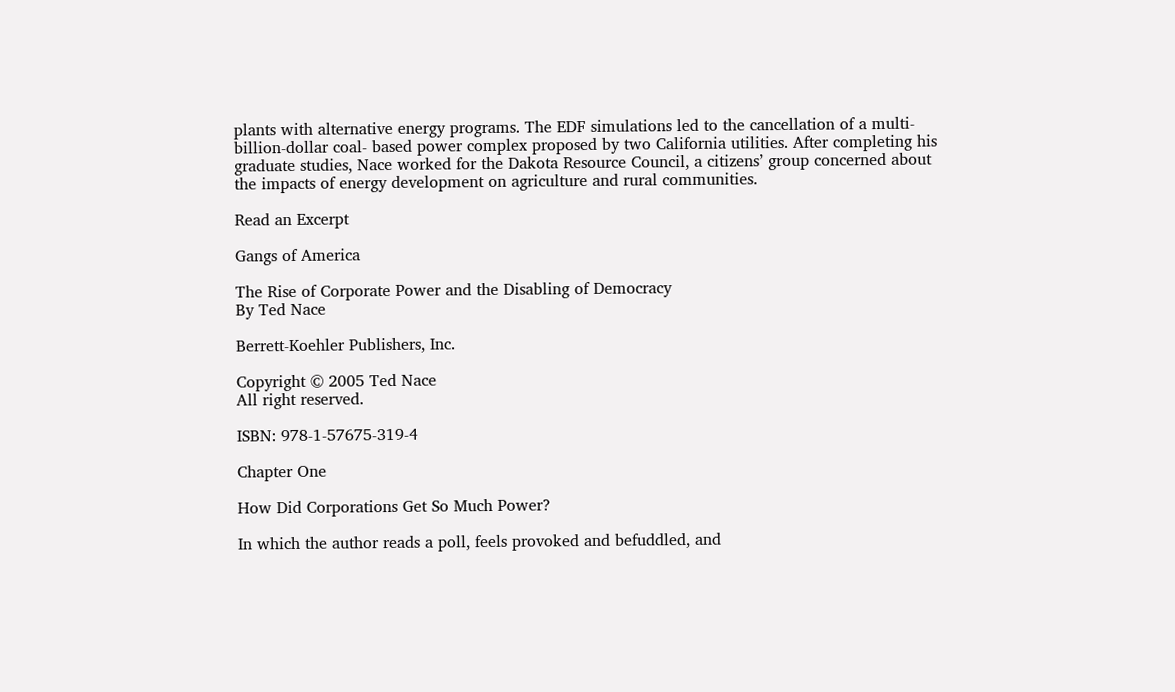plants with alternative energy programs. The EDF simulations led to the cancellation of a multi-billion-dollar coal- based power complex proposed by two California utilities. After completing his graduate studies, Nace worked for the Dakota Resource Council, a citizens’ group concerned about the impacts of energy development on agriculture and rural communities.

Read an Excerpt

Gangs of America

The Rise of Corporate Power and the Disabling of Democracy
By Ted Nace

Berrett-Koehler Publishers, Inc.

Copyright © 2005 Ted Nace
All right reserved.

ISBN: 978-1-57675-319-4

Chapter One

How Did Corporations Get So Much Power?

In which the author reads a poll, feels provoked and befuddled, and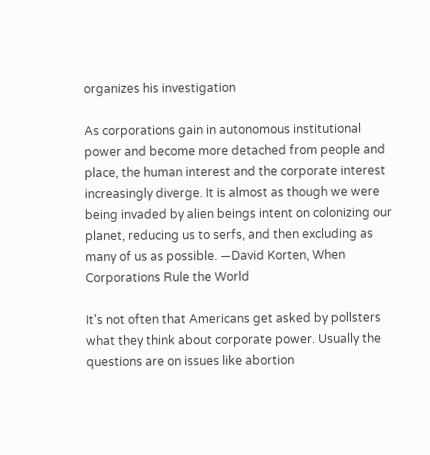organizes his investigation

As corporations gain in autonomous institutional power and become more detached from people and place, the human interest and the corporate interest increasingly diverge. It is almost as though we were being invaded by alien beings intent on colonizing our planet, reducing us to serfs, and then excluding as many of us as possible. —David Korten, When Corporations Rule the World

It's not often that Americans get asked by pollsters what they think about corporate power. Usually the questions are on issues like abortion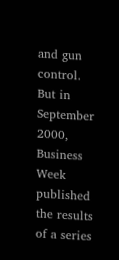and gun control. But in September 2000, Business Week published the results of a series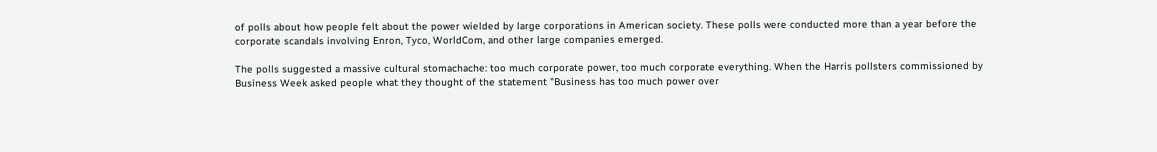of polls about how people felt about the power wielded by large corporations in American society. These polls were conducted more than a year before the corporate scandals involving Enron, Tyco, WorldCom, and other large companies emerged.

The polls suggested a massive cultural stomachache: too much corporate power, too much corporate everything. When the Harris pollsters commissioned by Business Week asked people what they thought of the statement "Business has too much power over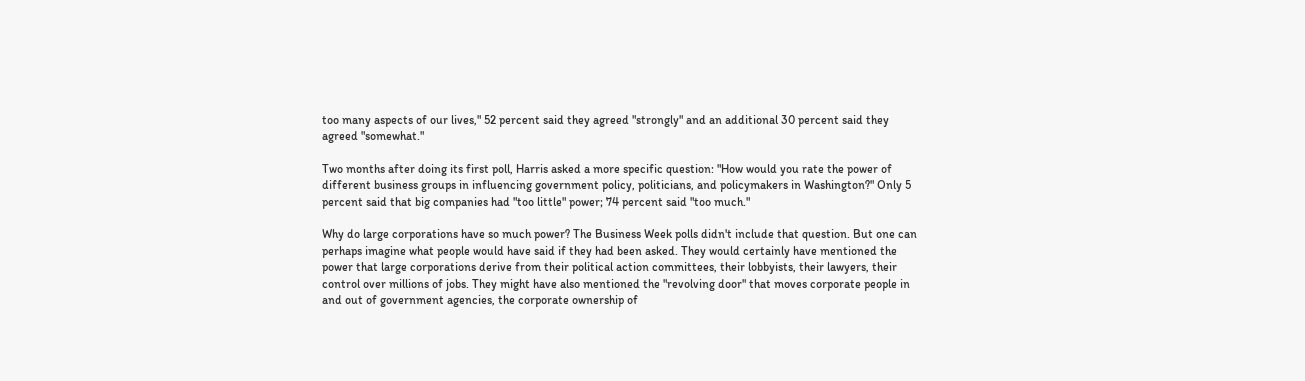too many aspects of our lives," 52 percent said they agreed "strongly" and an additional 30 percent said they agreed "somewhat."

Two months after doing its first poll, Harris asked a more specific question: "How would you rate the power of different business groups in influencing government policy, politicians, and policymakers in Washington?" Only 5 percent said that big companies had "too little" power; 74 percent said "too much."

Why do large corporations have so much power? The Business Week polls didn't include that question. But one can perhaps imagine what people would have said if they had been asked. They would certainly have mentioned the power that large corporations derive from their political action committees, their lobbyists, their lawyers, their control over millions of jobs. They might have also mentioned the "revolving door" that moves corporate people in and out of government agencies, the corporate ownership of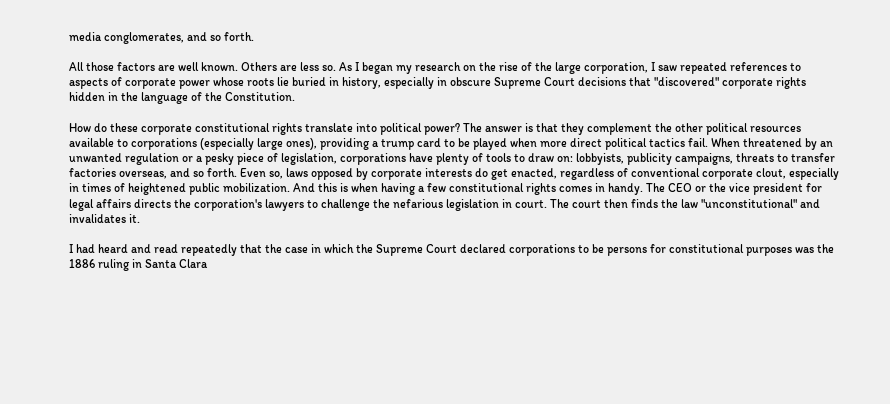media conglomerates, and so forth.

All those factors are well known. Others are less so. As I began my research on the rise of the large corporation, I saw repeated references to aspects of corporate power whose roots lie buried in history, especially in obscure Supreme Court decisions that "discovered" corporate rights hidden in the language of the Constitution.

How do these corporate constitutional rights translate into political power? The answer is that they complement the other political resources available to corporations (especially large ones), providing a trump card to be played when more direct political tactics fail. When threatened by an unwanted regulation or a pesky piece of legislation, corporations have plenty of tools to draw on: lobbyists, publicity campaigns, threats to transfer factories overseas, and so forth. Even so, laws opposed by corporate interests do get enacted, regardless of conventional corporate clout, especially in times of heightened public mobilization. And this is when having a few constitutional rights comes in handy. The CEO or the vice president for legal affairs directs the corporation's lawyers to challenge the nefarious legislation in court. The court then finds the law "unconstitutional" and invalidates it.

I had heard and read repeatedly that the case in which the Supreme Court declared corporations to be persons for constitutional purposes was the 1886 ruling in Santa Clara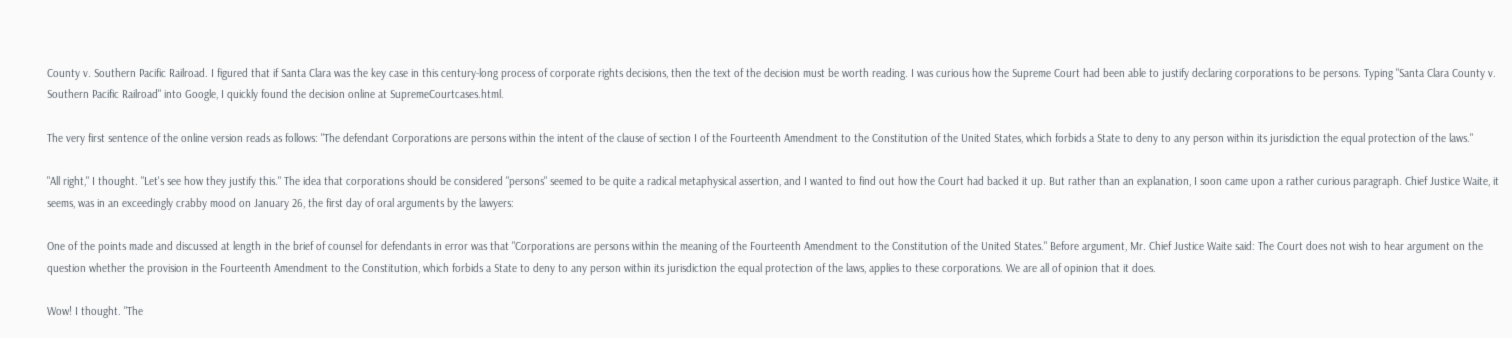County v. Southern Pacific Railroad. I figured that if Santa Clara was the key case in this century-long process of corporate rights decisions, then the text of the decision must be worth reading. I was curious how the Supreme Court had been able to justify declaring corporations to be persons. Typing "Santa Clara County v. Southern Pacific Railroad" into Google, I quickly found the decision online at SupremeCourtcases.html.

The very first sentence of the online version reads as follows: "The defendant Corporations are persons within the intent of the clause of section I of the Fourteenth Amendment to the Constitution of the United States, which forbids a State to deny to any person within its jurisdiction the equal protection of the laws."

"All right," I thought. "Let's see how they justify this." The idea that corporations should be considered "persons" seemed to be quite a radical metaphysical assertion, and I wanted to find out how the Court had backed it up. But rather than an explanation, I soon came upon a rather curious paragraph. Chief Justice Waite, it seems, was in an exceedingly crabby mood on January 26, the first day of oral arguments by the lawyers:

One of the points made and discussed at length in the brief of counsel for defendants in error was that "Corporations are persons within the meaning of the Fourteenth Amendment to the Constitution of the United States." Before argument, Mr. Chief Justice Waite said: The Court does not wish to hear argument on the question whether the provision in the Fourteenth Amendment to the Constitution, which forbids a State to deny to any person within its jurisdiction the equal protection of the laws, applies to these corporations. We are all of opinion that it does.

Wow! I thought. "The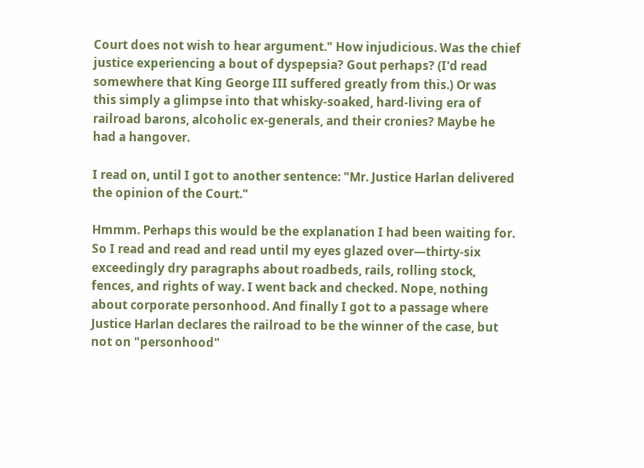Court does not wish to hear argument." How injudicious. Was the chief justice experiencing a bout of dyspepsia? Gout perhaps? (I'd read somewhere that King George III suffered greatly from this.) Or was this simply a glimpse into that whisky-soaked, hard-living era of railroad barons, alcoholic ex-generals, and their cronies? Maybe he had a hangover.

I read on, until I got to another sentence: "Mr. Justice Harlan delivered the opinion of the Court."

Hmmm. Perhaps this would be the explanation I had been waiting for. So I read and read and read until my eyes glazed over—thirty-six exceedingly dry paragraphs about roadbeds, rails, rolling stock, fences, and rights of way. I went back and checked. Nope, nothing about corporate personhood. And finally I got to a passage where Justice Harlan declares the railroad to be the winner of the case, but not on "personhood"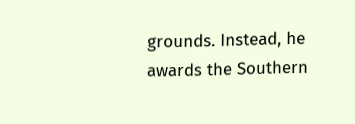grounds. Instead, he awards the Southern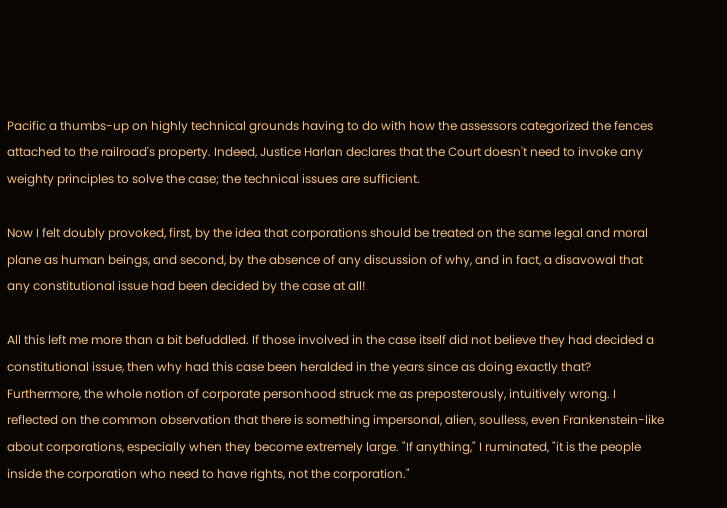Pacific a thumbs-up on highly technical grounds having to do with how the assessors categorized the fences attached to the railroad's property. Indeed, Justice Harlan declares that the Court doesn't need to invoke any weighty principles to solve the case; the technical issues are sufficient.

Now I felt doubly provoked, first, by the idea that corporations should be treated on the same legal and moral plane as human beings, and second, by the absence of any discussion of why, and in fact, a disavowal that any constitutional issue had been decided by the case at all!

All this left me more than a bit befuddled. If those involved in the case itself did not believe they had decided a constitutional issue, then why had this case been heralded in the years since as doing exactly that? Furthermore, the whole notion of corporate personhood struck me as preposterously, intuitively wrong. I reflected on the common observation that there is something impersonal, alien, soulless, even Frankenstein-like about corporations, especially when they become extremely large. "If anything," I ruminated, "it is the people inside the corporation who need to have rights, not the corporation."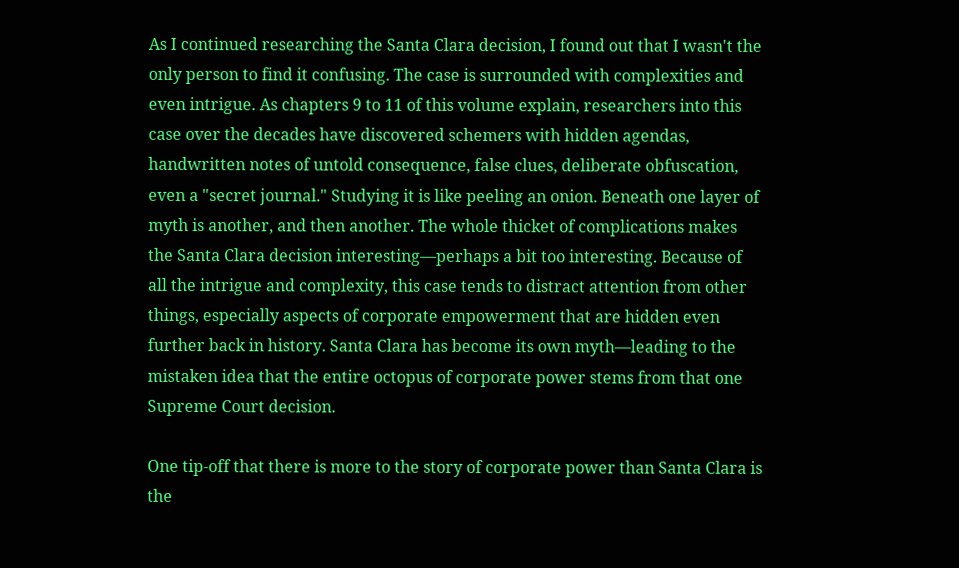As I continued researching the Santa Clara decision, I found out that I wasn't the only person to find it confusing. The case is surrounded with complexities and even intrigue. As chapters 9 to 11 of this volume explain, researchers into this case over the decades have discovered schemers with hidden agendas, handwritten notes of untold consequence, false clues, deliberate obfuscation, even a "secret journal." Studying it is like peeling an onion. Beneath one layer of myth is another, and then another. The whole thicket of complications makes the Santa Clara decision interesting—perhaps a bit too interesting. Because of all the intrigue and complexity, this case tends to distract attention from other things, especially aspects of corporate empowerment that are hidden even further back in history. Santa Clara has become its own myth—leading to the mistaken idea that the entire octopus of corporate power stems from that one Supreme Court decision.

One tip-off that there is more to the story of corporate power than Santa Clara is the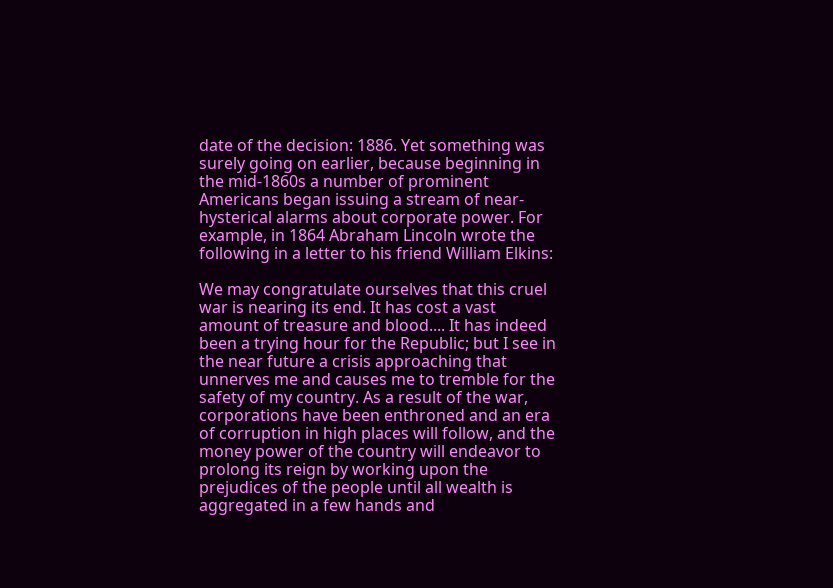date of the decision: 1886. Yet something was surely going on earlier, because beginning in the mid-1860s a number of prominent Americans began issuing a stream of near-hysterical alarms about corporate power. For example, in 1864 Abraham Lincoln wrote the following in a letter to his friend William Elkins:

We may congratulate ourselves that this cruel war is nearing its end. It has cost a vast amount of treasure and blood.... It has indeed been a trying hour for the Republic; but I see in the near future a crisis approaching that unnerves me and causes me to tremble for the safety of my country. As a result of the war, corporations have been enthroned and an era of corruption in high places will follow, and the money power of the country will endeavor to prolong its reign by working upon the prejudices of the people until all wealth is aggregated in a few hands and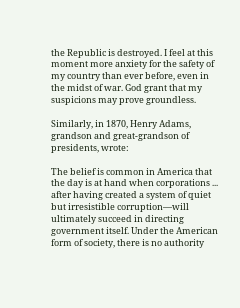the Republic is destroyed. I feel at this moment more anxiety for the safety of my country than ever before, even in the midst of war. God grant that my suspicions may prove groundless.

Similarly, in 1870, Henry Adams, grandson and great-grandson of presidents, wrote:

The belief is common in America that the day is at hand when corporations ... after having created a system of quiet but irresistible corruption—will ultimately succeed in directing government itself. Under the American form of society, there is no authority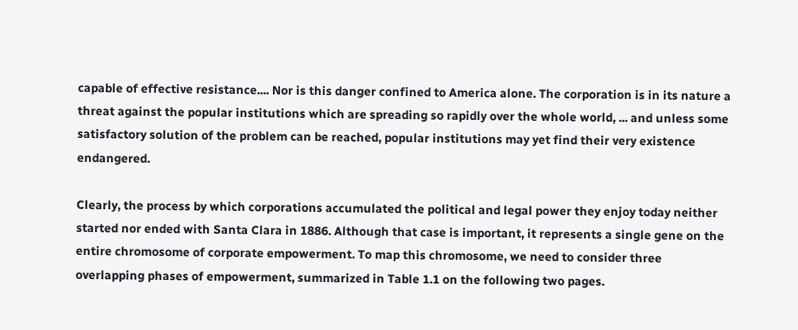capable of effective resistance.... Nor is this danger confined to America alone. The corporation is in its nature a threat against the popular institutions which are spreading so rapidly over the whole world, ... and unless some satisfactory solution of the problem can be reached, popular institutions may yet find their very existence endangered.

Clearly, the process by which corporations accumulated the political and legal power they enjoy today neither started nor ended with Santa Clara in 1886. Although that case is important, it represents a single gene on the entire chromosome of corporate empowerment. To map this chromosome, we need to consider three overlapping phases of empowerment, summarized in Table 1.1 on the following two pages.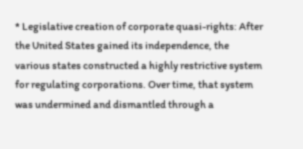* Legislative creation of corporate quasi-rights: After the United States gained its independence, the various states constructed a highly restrictive system for regulating corporations. Over time, that system was undermined and dismantled through a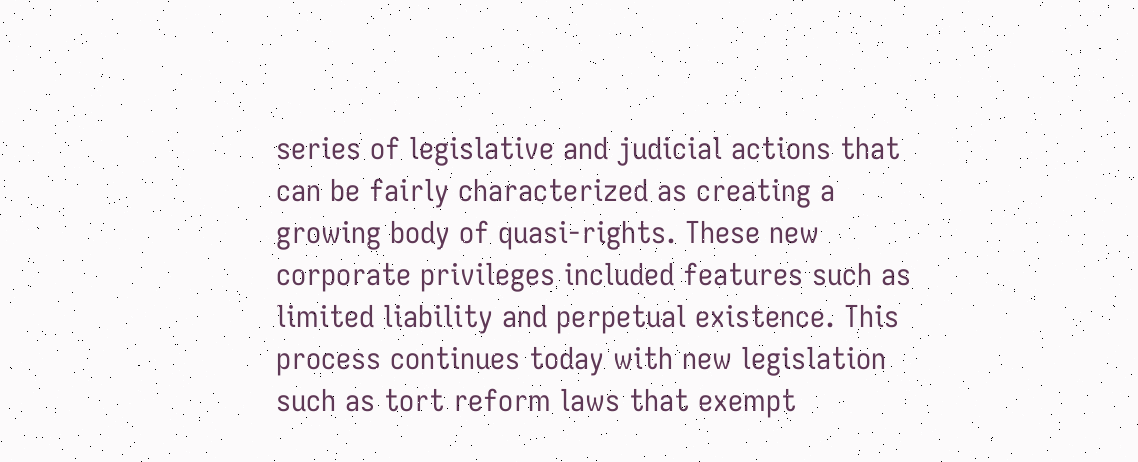series of legislative and judicial actions that can be fairly characterized as creating a growing body of quasi-rights. These new corporate privileges included features such as limited liability and perpetual existence. This process continues today with new legislation such as tort reform laws that exempt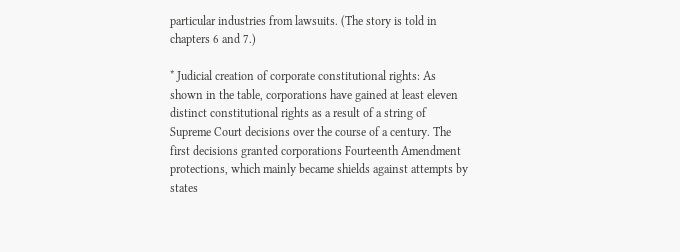particular industries from lawsuits. (The story is told in chapters 6 and 7.)

* Judicial creation of corporate constitutional rights: As shown in the table, corporations have gained at least eleven distinct constitutional rights as a result of a string of Supreme Court decisions over the course of a century. The first decisions granted corporations Fourteenth Amendment protections, which mainly became shields against attempts by states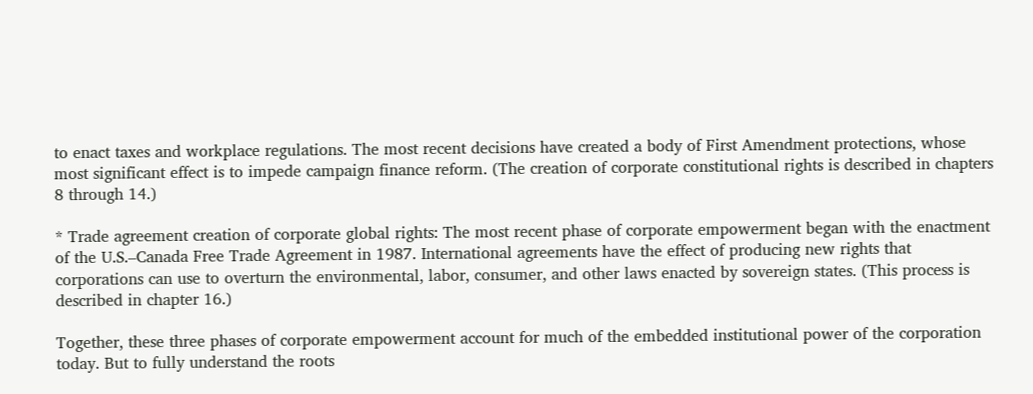to enact taxes and workplace regulations. The most recent decisions have created a body of First Amendment protections, whose most significant effect is to impede campaign finance reform. (The creation of corporate constitutional rights is described in chapters 8 through 14.)

* Trade agreement creation of corporate global rights: The most recent phase of corporate empowerment began with the enactment of the U.S.–Canada Free Trade Agreement in 1987. International agreements have the effect of producing new rights that corporations can use to overturn the environmental, labor, consumer, and other laws enacted by sovereign states. (This process is described in chapter 16.)

Together, these three phases of corporate empowerment account for much of the embedded institutional power of the corporation today. But to fully understand the roots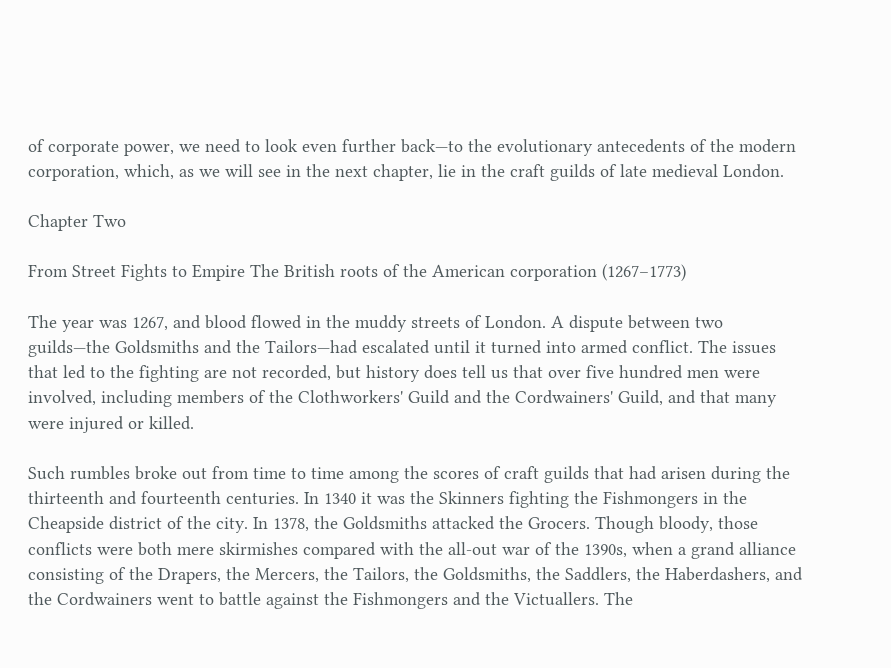of corporate power, we need to look even further back—to the evolutionary antecedents of the modern corporation, which, as we will see in the next chapter, lie in the craft guilds of late medieval London.

Chapter Two

From Street Fights to Empire The British roots of the American corporation (1267–1773)

The year was 1267, and blood flowed in the muddy streets of London. A dispute between two guilds—the Goldsmiths and the Tailors—had escalated until it turned into armed conflict. The issues that led to the fighting are not recorded, but history does tell us that over five hundred men were involved, including members of the Clothworkers' Guild and the Cordwainers' Guild, and that many were injured or killed.

Such rumbles broke out from time to time among the scores of craft guilds that had arisen during the thirteenth and fourteenth centuries. In 1340 it was the Skinners fighting the Fishmongers in the Cheapside district of the city. In 1378, the Goldsmiths attacked the Grocers. Though bloody, those conflicts were both mere skirmishes compared with the all-out war of the 1390s, when a grand alliance consisting of the Drapers, the Mercers, the Tailors, the Goldsmiths, the Saddlers, the Haberdashers, and the Cordwainers went to battle against the Fishmongers and the Victuallers. The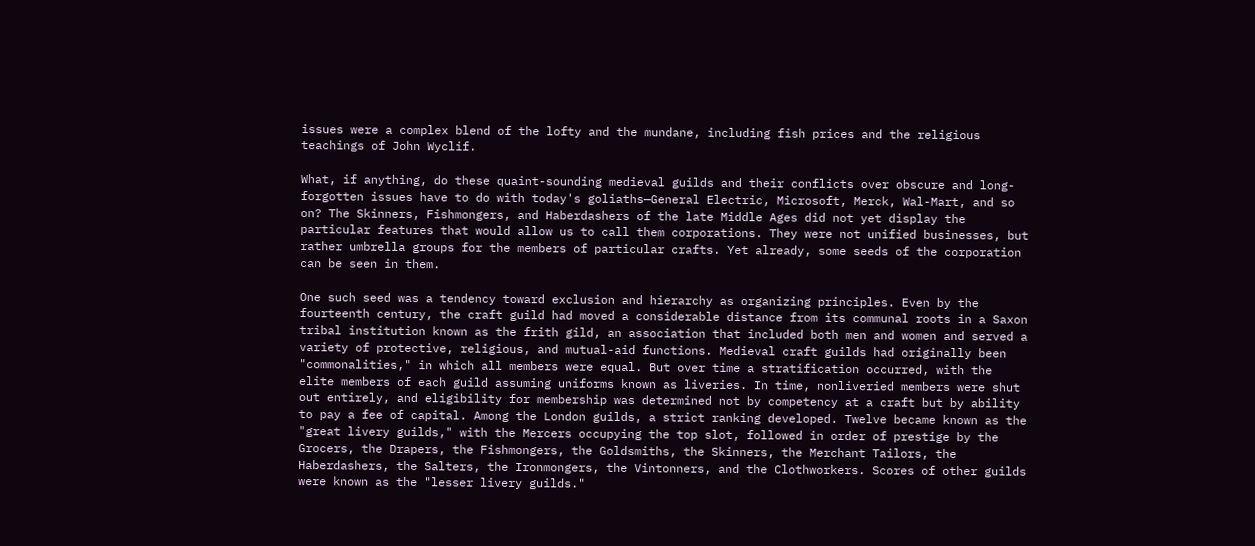issues were a complex blend of the lofty and the mundane, including fish prices and the religious teachings of John Wyclif.

What, if anything, do these quaint-sounding medieval guilds and their conflicts over obscure and long-forgotten issues have to do with today's goliaths—General Electric, Microsoft, Merck, Wal-Mart, and so on? The Skinners, Fishmongers, and Haberdashers of the late Middle Ages did not yet display the particular features that would allow us to call them corporations. They were not unified businesses, but rather umbrella groups for the members of particular crafts. Yet already, some seeds of the corporation can be seen in them.

One such seed was a tendency toward exclusion and hierarchy as organizing principles. Even by the fourteenth century, the craft guild had moved a considerable distance from its communal roots in a Saxon tribal institution known as the frith gild, an association that included both men and women and served a variety of protective, religious, and mutual-aid functions. Medieval craft guilds had originally been "commonalities," in which all members were equal. But over time a stratification occurred, with the elite members of each guild assuming uniforms known as liveries. In time, nonliveried members were shut out entirely, and eligibility for membership was determined not by competency at a craft but by ability to pay a fee of capital. Among the London guilds, a strict ranking developed. Twelve became known as the "great livery guilds," with the Mercers occupying the top slot, followed in order of prestige by the Grocers, the Drapers, the Fishmongers, the Goldsmiths, the Skinners, the Merchant Tailors, the Haberdashers, the Salters, the Ironmongers, the Vintonners, and the Clothworkers. Scores of other guilds were known as the "lesser livery guilds."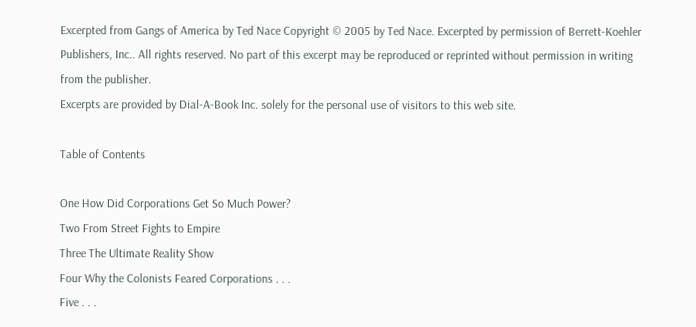Excerpted from Gangs of America by Ted Nace Copyright © 2005 by Ted Nace. Excerpted by permission of Berrett-Koehler Publishers, Inc.. All rights reserved. No part of this excerpt may be reproduced or reprinted without permission in writing from the publisher.
Excerpts are provided by Dial-A-Book Inc. solely for the personal use of visitors to this web site.

Table of Contents

One How Did Corporations Get So Much Power?
Two From Street Fights to Empire
Three The Ultimate Reality Show
Four Why the Colonists Feared Corporations . . .
Five . . .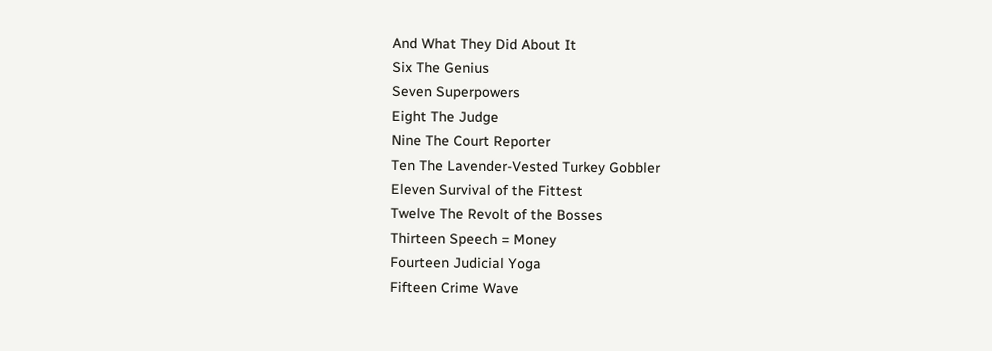And What They Did About It
Six The Genius
Seven Superpowers
Eight The Judge
Nine The Court Reporter
Ten The Lavender-Vested Turkey Gobbler
Eleven Survival of the Fittest
Twelve The Revolt of the Bosses
Thirteen Speech = Money
Fourteen Judicial Yoga
Fifteen Crime Wave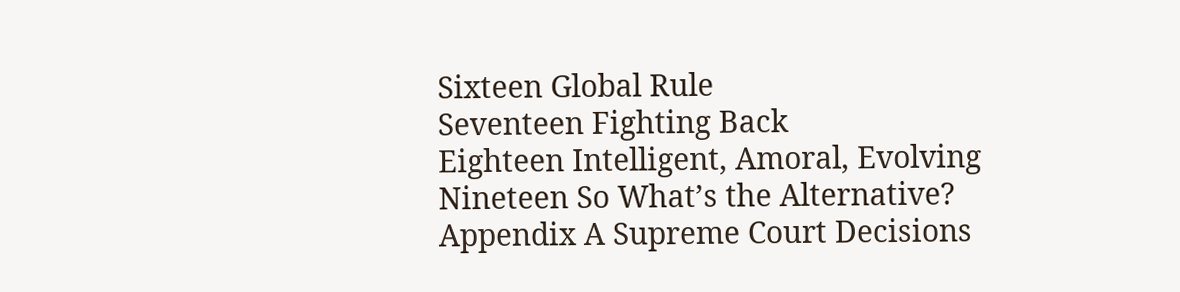Sixteen Global Rule
Seventeen Fighting Back
Eighteen Intelligent, Amoral, Evolving
Nineteen So What’s the Alternative?
Appendix A Supreme Court Decisions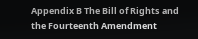Appendix B The Bill of Rights and the Fourteenth Amendment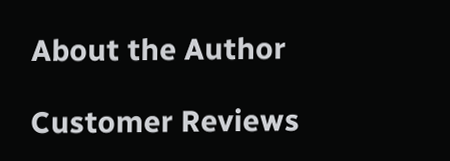About the Author

Customer Reviews